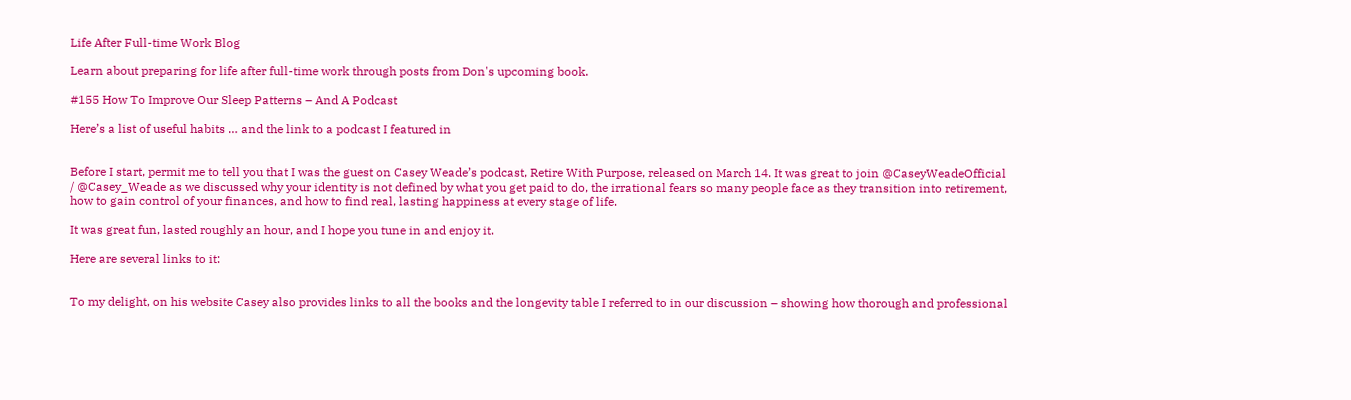Life After Full-time Work Blog

Learn about preparing for life after full-time work through posts from Don's upcoming book.

#155 How To Improve Our Sleep Patterns – And A Podcast

Here’s a list of useful habits … and the link to a podcast I featured in


Before I start, permit me to tell you that I was the guest on Casey Weade’s podcast, Retire With Purpose, released on March 14. It was great to join @CaseyWeadeOfficial / @Casey_Weade as we discussed why your identity is not defined by what you get paid to do, the irrational fears so many people face as they transition into retirement, how to gain control of your finances, and how to find real, lasting happiness at every stage of life.

It was great fun, lasted roughly an hour, and I hope you tune in and enjoy it.

Here are several links to it:


To my delight, on his website Casey also provides links to all the books and the longevity table I referred to in our discussion – showing how thorough and professional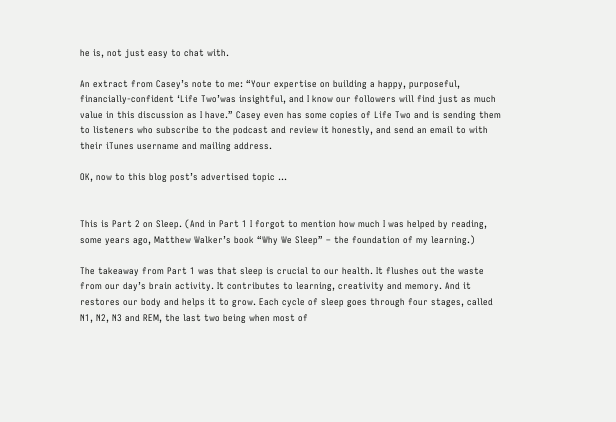he is, not just easy to chat with.

An extract from Casey’s note to me: “Your expertise on building a happy, purposeful, financially-confident ‘Life Two’was insightful, and I know our followers will find just as much value in this discussion as I have.” Casey even has some copies of Life Two and is sending them to listeners who subscribe to the podcast and review it honestly, and send an email to with their iTunes username and mailing address.

OK, now to this blog post’s advertised topic …


This is Part 2 on Sleep. (And in Part 1 I forgot to mention how much I was helped by reading, some years ago, Matthew Walker’s book “Why We Sleep” – the foundation of my learning.)

The takeaway from Part 1 was that sleep is crucial to our health. It flushes out the waste from our day’s brain activity. It contributes to learning, creativity and memory. And it restores our body and helps it to grow. Each cycle of sleep goes through four stages, called N1, N2, N3 and REM, the last two being when most of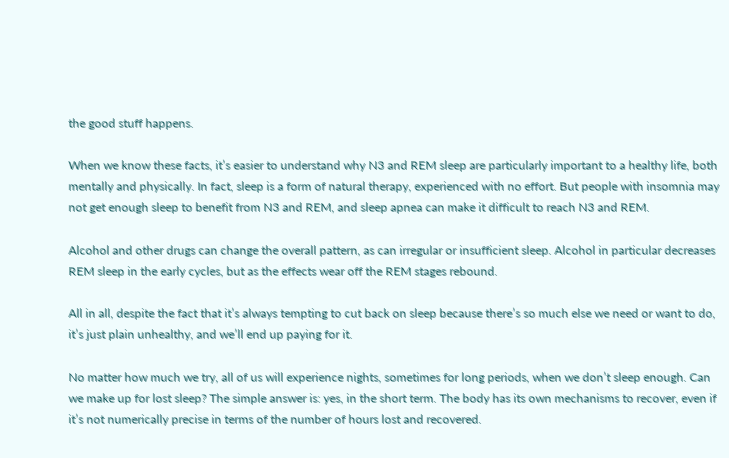the good stuff happens.

When we know these facts, it’s easier to understand why N3 and REM sleep are particularly important to a healthy life, both mentally and physically. In fact, sleep is a form of natural therapy, experienced with no effort. But people with insomnia may not get enough sleep to benefit from N3 and REM, and sleep apnea can make it difficult to reach N3 and REM.

Alcohol and other drugs can change the overall pattern, as can irregular or insufficient sleep. Alcohol in particular decreases REM sleep in the early cycles, but as the effects wear off the REM stages rebound.

All in all, despite the fact that it’s always tempting to cut back on sleep because there’s so much else we need or want to do, it’s just plain unhealthy, and we’ll end up paying for it.

No matter how much we try, all of us will experience nights, sometimes for long periods, when we don’t sleep enough. Can we make up for lost sleep? The simple answer is: yes, in the short term. The body has its own mechanisms to recover, even if it’s not numerically precise in terms of the number of hours lost and recovered.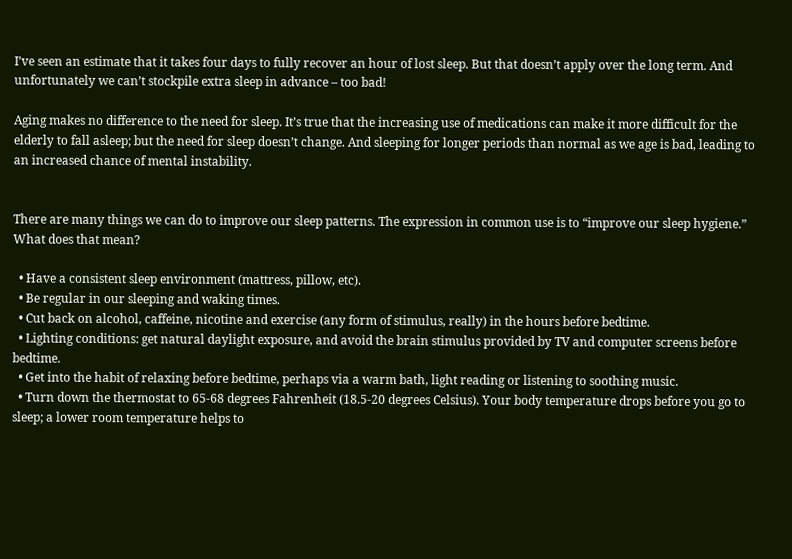I’ve seen an estimate that it takes four days to fully recover an hour of lost sleep. But that doesn’t apply over the long term. And unfortunately we can’t stockpile extra sleep in advance – too bad!

Aging makes no difference to the need for sleep. It’s true that the increasing use of medications can make it more difficult for the elderly to fall asleep; but the need for sleep doesn’t change. And sleeping for longer periods than normal as we age is bad, leading to an increased chance of mental instability.


There are many things we can do to improve our sleep patterns. The expression in common use is to “improve our sleep hygiene.” What does that mean?

  • Have a consistent sleep environment (mattress, pillow, etc).
  • Be regular in our sleeping and waking times.
  • Cut back on alcohol, caffeine, nicotine and exercise (any form of stimulus, really) in the hours before bedtime.
  • Lighting conditions: get natural daylight exposure, and avoid the brain stimulus provided by TV and computer screens before bedtime.
  • Get into the habit of relaxing before bedtime, perhaps via a warm bath, light reading or listening to soothing music.
  • Turn down the thermostat to 65-68 degrees Fahrenheit (18.5-20 degrees Celsius). Your body temperature drops before you go to sleep; a lower room temperature helps to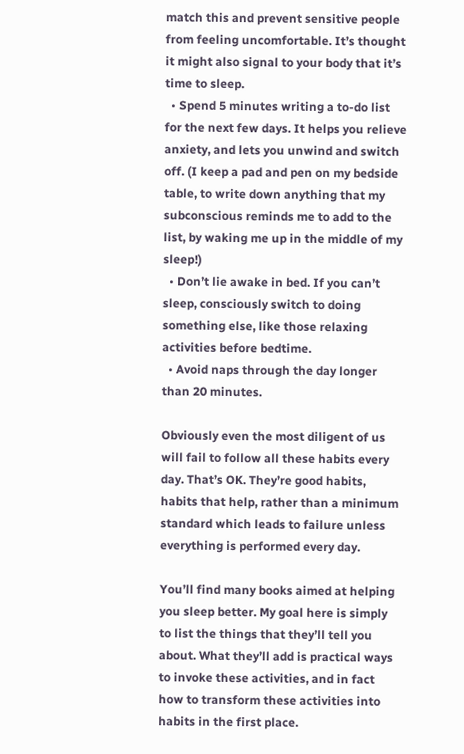match this and prevent sensitive people from feeling uncomfortable. It’s thought it might also signal to your body that it’s time to sleep.
  • Spend 5 minutes writing a to-do list for the next few days. It helps you relieve anxiety, and lets you unwind and switch off. (I keep a pad and pen on my bedside table, to write down anything that my subconscious reminds me to add to the list, by waking me up in the middle of my sleep!)
  • Don’t lie awake in bed. If you can’t sleep, consciously switch to doing something else, like those relaxing activities before bedtime.
  • Avoid naps through the day longer than 20 minutes.

Obviously even the most diligent of us will fail to follow all these habits every day. That’s OK. They’re good habits, habits that help, rather than a minimum standard which leads to failure unless everything is performed every day.

You’ll find many books aimed at helping you sleep better. My goal here is simply to list the things that they’ll tell you about. What they’ll add is practical ways to invoke these activities, and in fact how to transform these activities into habits in the first place.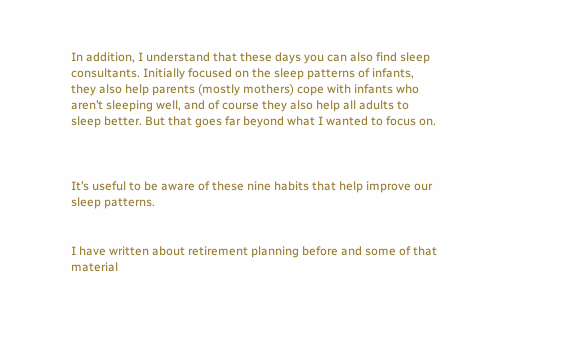In addition, I understand that these days you can also find sleep consultants. Initially focused on the sleep patterns of infants, they also help parents (mostly mothers) cope with infants who aren’t sleeping well, and of course they also help all adults to sleep better. But that goes far beyond what I wanted to focus on.



It’s useful to be aware of these nine habits that help improve our sleep patterns.


I have written about retirement planning before and some of that material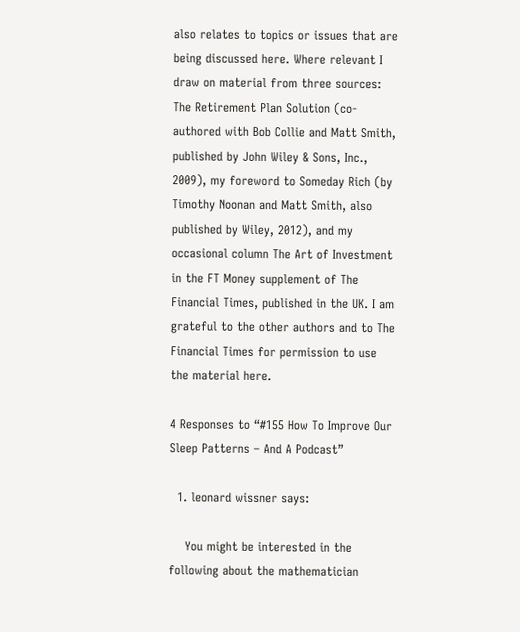also relates to topics or issues that are being discussed here. Where relevant I draw on material from three sources: The Retirement Plan Solution (co-authored with Bob Collie and Matt Smith, published by John Wiley & Sons, Inc., 2009), my foreword to Someday Rich (by Timothy Noonan and Matt Smith, also published by Wiley, 2012), and my occasional column The Art of Investment in the FT Money supplement of The Financial Times, published in the UK. I am grateful to the other authors and to The Financial Times for permission to use the material here.

4 Responses to “#155 How To Improve Our Sleep Patterns – And A Podcast”

  1. leonard wissner says:

    You might be interested in the following about the mathematician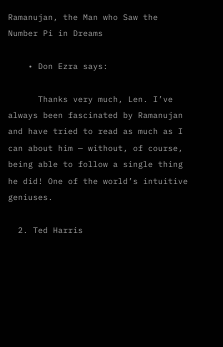Ramanujan, the Man who Saw the Number Pi in Dreams

    • Don Ezra says:

      Thanks very much, Len. I’ve always been fascinated by Ramanujan and have tried to read as much as I can about him — without, of course, being able to follow a single thing he did! One of the world’s intuitive geniuses.

  2. Ted Harris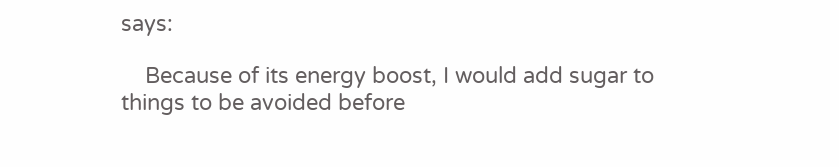says:

    Because of its energy boost, I would add sugar to things to be avoided before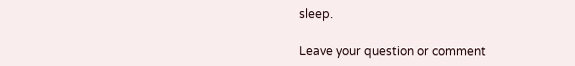sleep.

Leave your question or comment